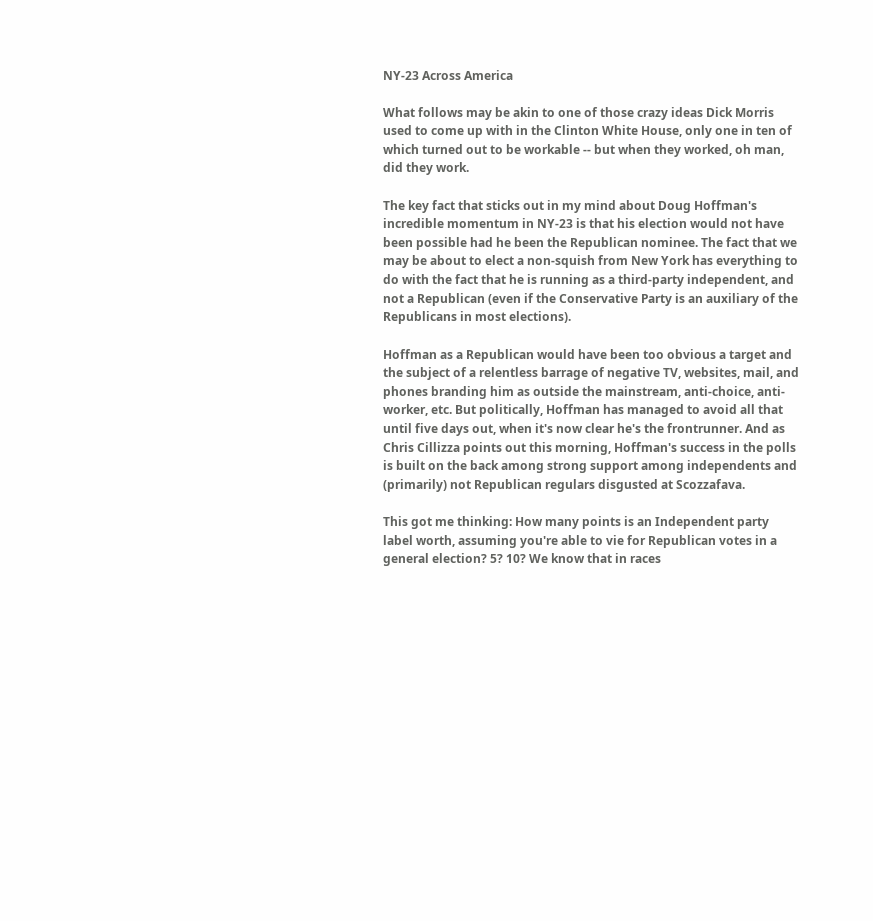NY-23 Across America

What follows may be akin to one of those crazy ideas Dick Morris used to come up with in the Clinton White House, only one in ten of which turned out to be workable -- but when they worked, oh man, did they work.

The key fact that sticks out in my mind about Doug Hoffman's incredible momentum in NY-23 is that his election would not have been possible had he been the Republican nominee. The fact that we may be about to elect a non-squish from New York has everything to do with the fact that he is running as a third-party independent, and not a Republican (even if the Conservative Party is an auxiliary of the Republicans in most elections).

Hoffman as a Republican would have been too obvious a target and the subject of a relentless barrage of negative TV, websites, mail, and phones branding him as outside the mainstream, anti-choice, anti-worker, etc. But politically, Hoffman has managed to avoid all that until five days out, when it's now clear he's the frontrunner. And as Chris Cillizza points out this morning, Hoffman's success in the polls is built on the back among strong support among independents and (primarily) not Republican regulars disgusted at Scozzafava.

This got me thinking: How many points is an Independent party label worth, assuming you're able to vie for Republican votes in a general election? 5? 10? We know that in races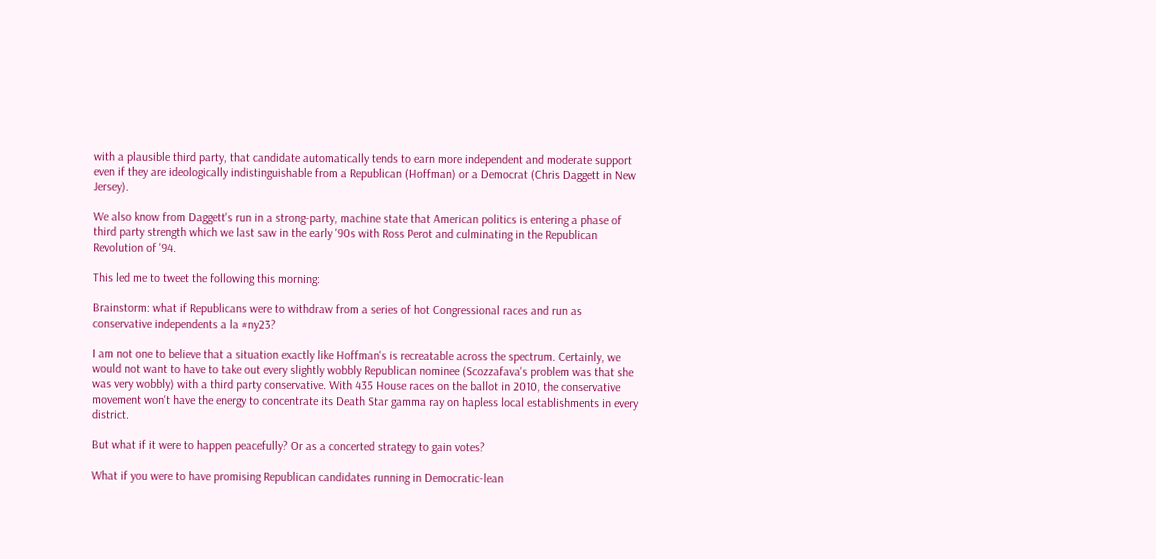with a plausible third party, that candidate automatically tends to earn more independent and moderate support even if they are ideologically indistinguishable from a Republican (Hoffman) or a Democrat (Chris Daggett in New Jersey).

We also know from Daggett's run in a strong-party, machine state that American politics is entering a phase of third party strength which we last saw in the early '90s with Ross Perot and culminating in the Republican Revolution of '94.

This led me to tweet the following this morning:

Brainstorm: what if Republicans were to withdraw from a series of hot Congressional races and run as conservative independents a la #ny23?

I am not one to believe that a situation exactly like Hoffman's is recreatable across the spectrum. Certainly, we would not want to have to take out every slightly wobbly Republican nominee (Scozzafava's problem was that she was very wobbly) with a third party conservative. With 435 House races on the ballot in 2010, the conservative movement won't have the energy to concentrate its Death Star gamma ray on hapless local establishments in every district.

But what if it were to happen peacefully? Or as a concerted strategy to gain votes?

What if you were to have promising Republican candidates running in Democratic-lean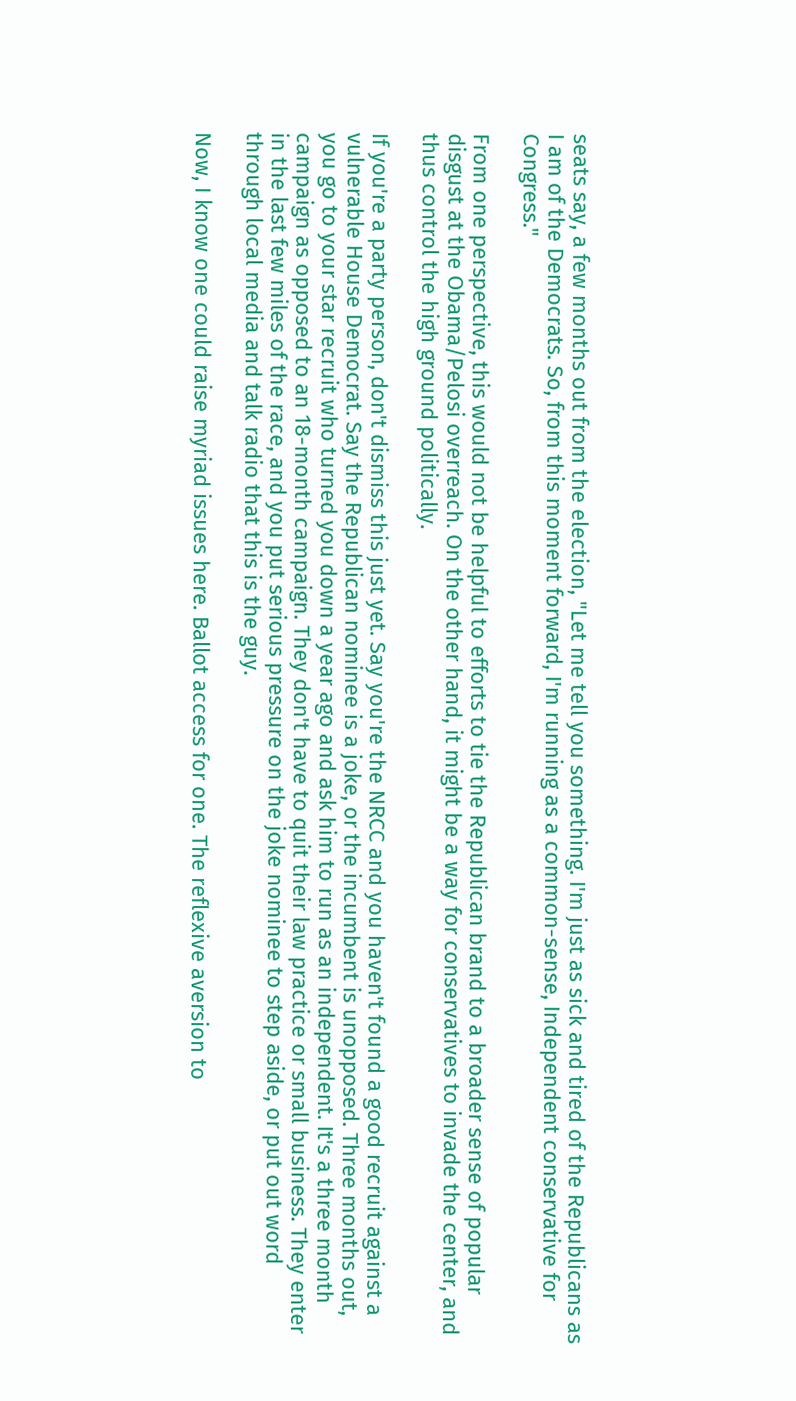seats say, a few months out from the election, "Let me tell you something. I'm just as sick and tired of the Republicans as I am of the Democrats. So, from this moment forward, I'm running as a common-sense, Independent conservative for Congress."

From one perspective, this would not be helpful to efforts to tie the Republican brand to a broader sense of popular disgust at the Obama/Pelosi overreach. On the other hand, it might be a way for conservatives to invade the center, and thus control the high ground politically.

If you're a party person, don't dismiss this just yet. Say you're the NRCC and you haven't found a good recruit against a vulnerable House Democrat. Say the Republican nominee is a joke, or the incumbent is unopposed. Three months out, you go to your star recruit who turned you down a year ago and ask him to run as an independent. It's a three month campaign as opposed to an 18-month campaign. They don't have to quit their law practice or small business. They enter in the last few miles of the race, and you put serious pressure on the joke nominee to step aside, or put out word through local media and talk radio that this is the guy.

Now, I know one could raise myriad issues here. Ballot access for one. The reflexive aversion to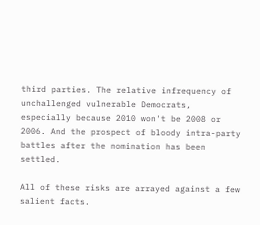third parties. The relative infrequency of unchallenged vulnerable Democrats, especially because 2010 won't be 2008 or 2006. And the prospect of bloody intra-party battles after the nomination has been settled.

All of these risks are arrayed against a few salient facts.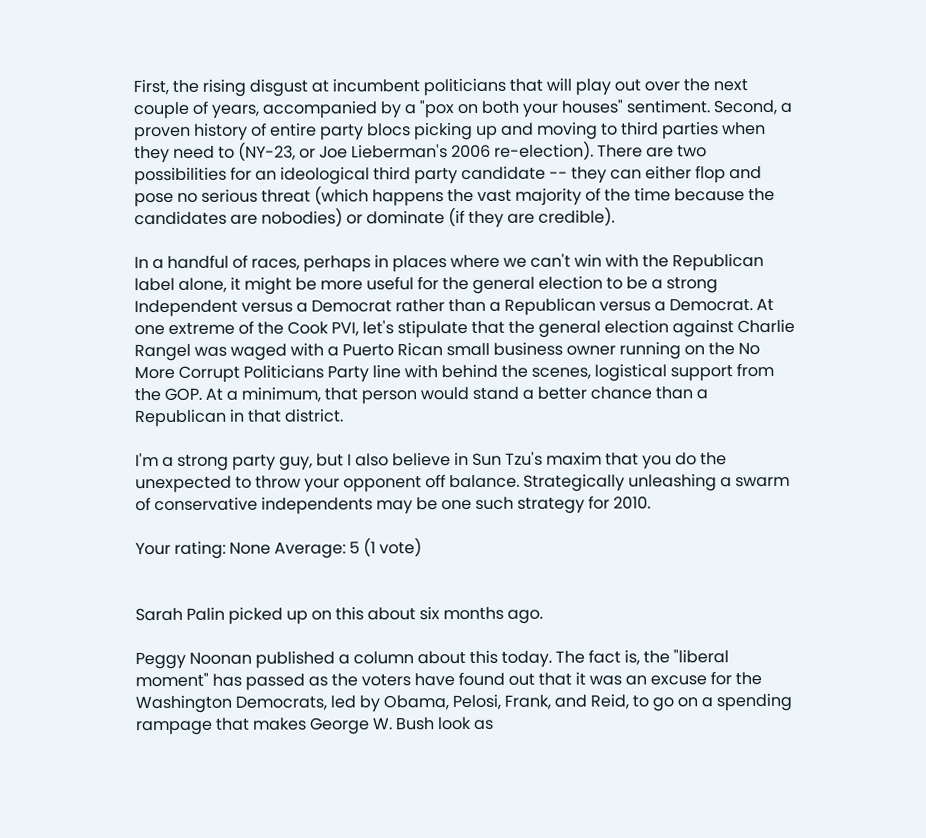First, the rising disgust at incumbent politicians that will play out over the next couple of years, accompanied by a "pox on both your houses" sentiment. Second, a proven history of entire party blocs picking up and moving to third parties when they need to (NY-23, or Joe Lieberman's 2006 re-election). There are two possibilities for an ideological third party candidate -- they can either flop and pose no serious threat (which happens the vast majority of the time because the candidates are nobodies) or dominate (if they are credible).

In a handful of races, perhaps in places where we can't win with the Republican label alone, it might be more useful for the general election to be a strong Independent versus a Democrat rather than a Republican versus a Democrat. At one extreme of the Cook PVI, let's stipulate that the general election against Charlie Rangel was waged with a Puerto Rican small business owner running on the No More Corrupt Politicians Party line with behind the scenes, logistical support from the GOP. At a minimum, that person would stand a better chance than a Republican in that district.

I'm a strong party guy, but I also believe in Sun Tzu's maxim that you do the unexpected to throw your opponent off balance. Strategically unleashing a swarm of conservative independents may be one such strategy for 2010.

Your rating: None Average: 5 (1 vote)


Sarah Palin picked up on this about six months ago.

Peggy Noonan published a column about this today. The fact is, the "liberal moment" has passed as the voters have found out that it was an excuse for the Washington Democrats, led by Obama, Pelosi, Frank, and Reid, to go on a spending rampage that makes George W. Bush look as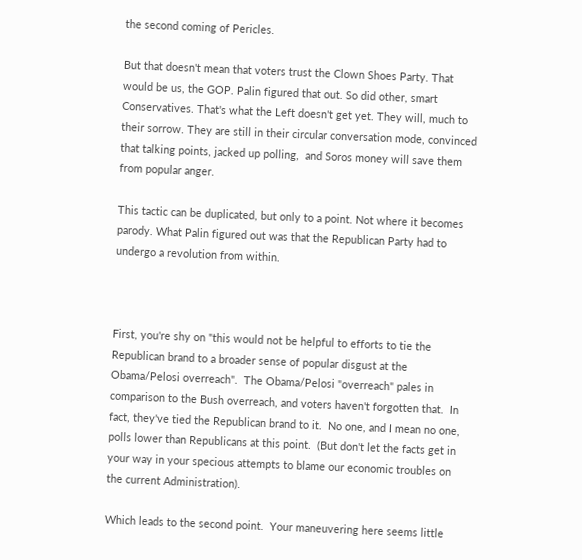the second coming of Pericles.

But that doesn't mean that voters trust the Clown Shoes Party. That would be us, the GOP. Palin figured that out. So did other, smart Conservatives. That's what the Left doesn't get yet. They will, much to their sorrow. They are still in their circular conversation mode, convinced that talking points, jacked up polling,  and Soros money will save them from popular anger.

This tactic can be duplicated, but only to a point. Not where it becomes parody. What Palin figured out was that the Republican Party had to undergo a revolution from within.



First, you're shy on "this would not be helpful to efforts to tie the Republican brand to a broader sense of popular disgust at the Obama/Pelosi overreach".  The Obama/Pelosi "overreach" pales in comparison to the Bush overreach, and voters haven't forgotten that.  In fact, they've tied the Republican brand to it.  No one, and I mean no one, polls lower than Republicans at this point.  (But don't let the facts get in your way in your specious attempts to blame our economic troubles on the current Administration).

Which leads to the second point.  Your maneuvering here seems little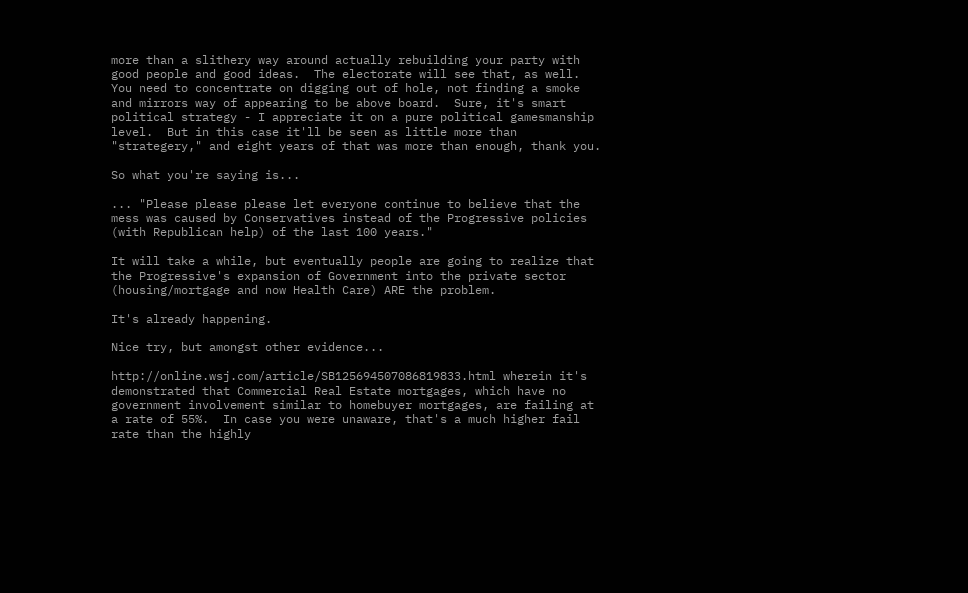more than a slithery way around actually rebuilding your party with good people and good ideas.  The electorate will see that, as well.  You need to concentrate on digging out of hole, not finding a smoke and mirrors way of appearing to be above board.  Sure, it's smart political strategy - I appreciate it on a pure political gamesmanship level.  But in this case it'll be seen as little more than "strategery," and eight years of that was more than enough, thank you.

So what you're saying is...

... "Please please please let everyone continue to believe that the mess was caused by Conservatives instead of the Progressive policies (with Republican help) of the last 100 years."

It will take a while, but eventually people are going to realize that the Progressive's expansion of Government into the private sector (housing/mortgage and now Health Care) ARE the problem.

It's already happening.

Nice try, but amongst other evidence...

http://online.wsj.com/article/SB125694507086819833.html wherein it's demonstrated that Commercial Real Estate mortgages, which have no government involvement similar to homebuyer mortgages, are failing at a rate of 55%.  In case you were unaware, that's a much higher fail rate than the highly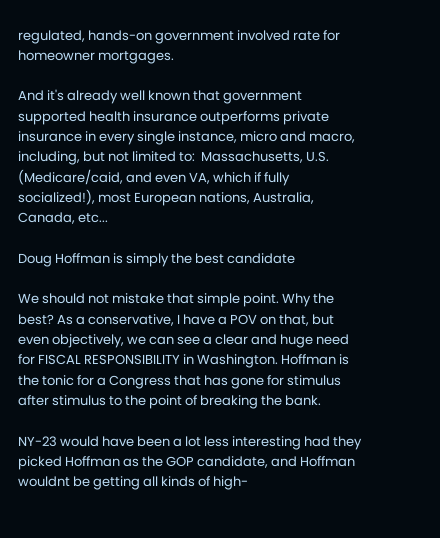regulated, hands-on government involved rate for homeowner mortgages.

And it's already well known that government supported health insurance outperforms private insurance in every single instance, micro and macro, including, but not limited to:  Massachusetts, U.S. (Medicare/caid, and even VA, which if fully socialized!), most European nations, Australia, Canada, etc...

Doug Hoffman is simply the best candidate

We should not mistake that simple point. Why the best? As a conservative, I have a POV on that, but even objectively, we can see a clear and huge need for FISCAL RESPONSIBILITY in Washington. Hoffman is the tonic for a Congress that has gone for stimulus after stimulus to the point of breaking the bank.

NY-23 would have been a lot less interesting had they picked Hoffman as the GOP candidate, and Hoffman wouldnt be getting all kinds of high-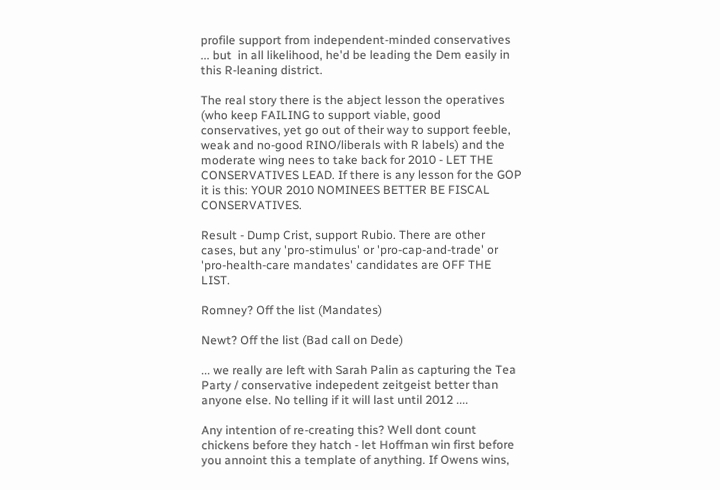profile support from independent-minded conservatives ... but  in all likelihood, he'd be leading the Dem easily in this R-leaning district.

The real story there is the abject lesson the operatives (who keep FAILING to support viable, good conservatives, yet go out of their way to support feeble, weak and no-good RINO/liberals with R labels) and the moderate wing nees to take back for 2010 - LET THE CONSERVATIVES LEAD. If there is any lesson for the GOP it is this: YOUR 2010 NOMINEES BETTER BE FISCAL CONSERVATIVES.

Result - Dump Crist, support Rubio. There are other cases, but any 'pro-stimulus' or 'pro-cap-and-trade' or 'pro-health-care mandates' candidates are OFF THE LIST.

Romney? Off the list (Mandates)

Newt? Off the list (Bad call on Dede)

... we really are left with Sarah Palin as capturing the Tea Party / conservative indepedent zeitgeist better than anyone else. No telling if it will last until 2012 ....

Any intention of re-creating this? Well dont count chickens before they hatch - let Hoffman win first before you annoint this a template of anything. If Owens wins,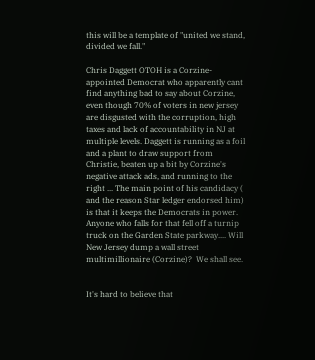this will be a template of "united we stand, divided we fall."

Chris Daggett OTOH is a Corzine-appointed Democrat who apparently cant find anything bad to say about Corzine, even though 70% of voters in new jersey are disgusted with the corruption, high taxes and lack of accountability in NJ at multiple levels. Daggett is running as a foil and a plant to draw support from Christie, beaten up a bit by Corzine's negative attack ads, and running to the right ... The main point of his candidacy ( and the reason Star ledger endorsed him) is that it keeps the Democrats in power.  Anyone who falls for that fell off a turnip truck on the Garden State parkway.... Will New Jersey dump a wall street multimillionaire (Corzine)?  We shall see.


It's hard to believe that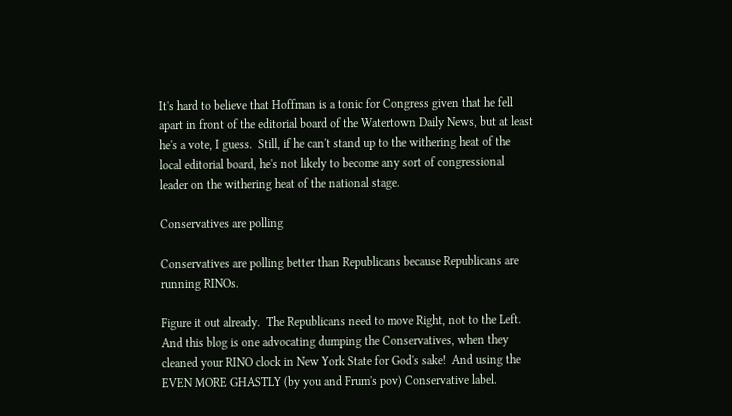It's hard to believe that Hoffman is a tonic for Congress given that he fell apart in front of the editorial board of the Watertown Daily News, but at least he's a vote, I guess.  Still, if he can't stand up to the withering heat of the local editorial board, he's not likely to become any sort of congressional leader on the withering heat of the national stage.

Conservatives are polling

Conservatives are polling better than Republicans because Republicans are running RINOs.

Figure it out already.  The Republicans need to move Right, not to the Left.  And this blog is one advocating dumping the Conservatives, when they cleaned your RINO clock in New York State for God's sake!  And using the EVEN MORE GHASTLY (by you and Frum's pov) Conservative label.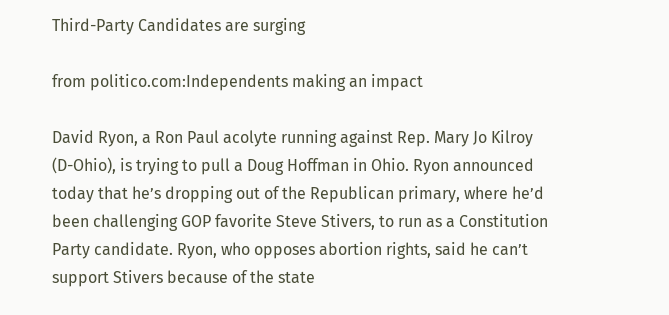Third-Party Candidates are surging

from politico.com:Independents making an impact

David Ryon, a Ron Paul acolyte running against Rep. Mary Jo Kilroy (D-Ohio), is trying to pull a Doug Hoffman in Ohio. Ryon announced today that he’s dropping out of the Republican primary, where he’d been challenging GOP favorite Steve Stivers, to run as a Constitution Party candidate. Ryon, who opposes abortion rights, said he can’t support Stivers because of the state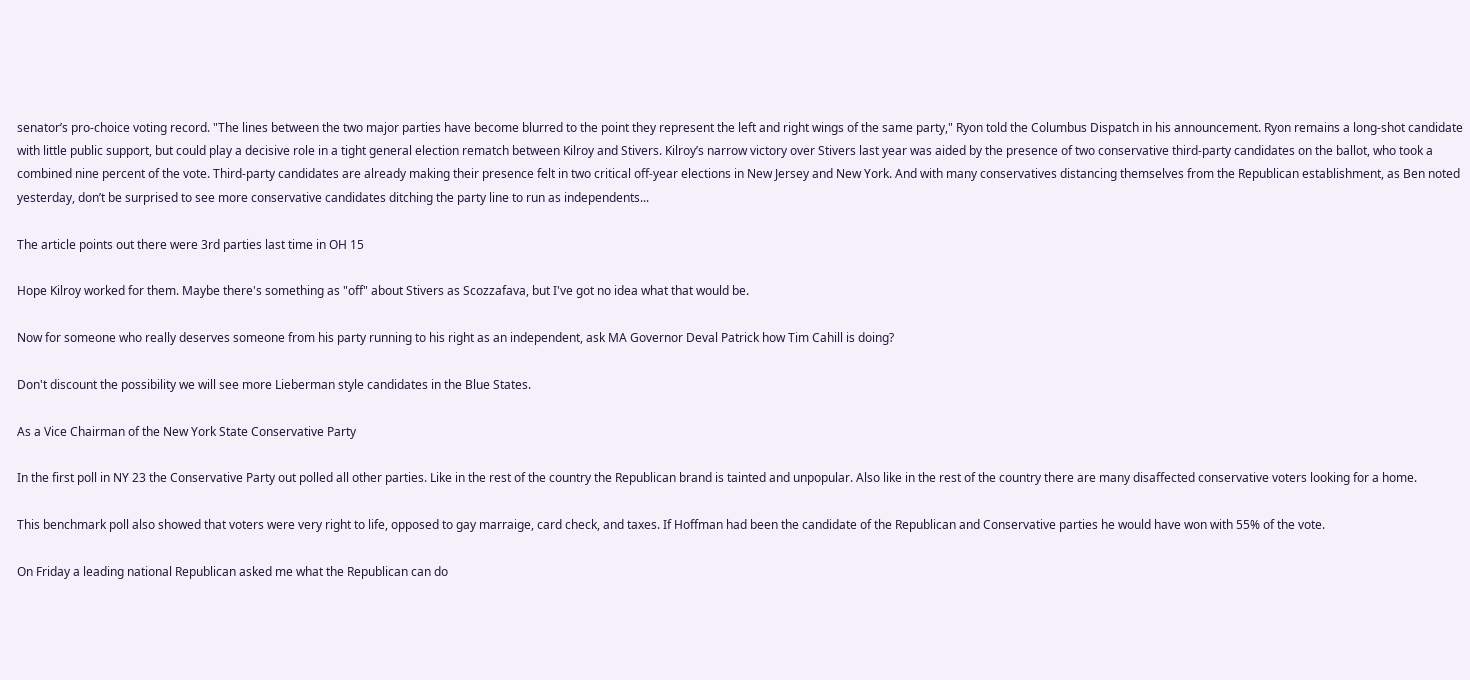senator’s pro-choice voting record. "The lines between the two major parties have become blurred to the point they represent the left and right wings of the same party," Ryon told the Columbus Dispatch in his announcement. Ryon remains a long-shot candidate with little public support, but could play a decisive role in a tight general election rematch between Kilroy and Stivers. Kilroy’s narrow victory over Stivers last year was aided by the presence of two conservative third-party candidates on the ballot, who took a combined nine percent of the vote. Third-party candidates are already making their presence felt in two critical off-year elections in New Jersey and New York. And with many conservatives distancing themselves from the Republican establishment, as Ben noted yesterday, don’t be surprised to see more conservative candidates ditching the party line to run as independents...

The article points out there were 3rd parties last time in OH 15

Hope Kilroy worked for them. Maybe there's something as "off" about Stivers as Scozzafava, but I've got no idea what that would be.

Now for someone who really deserves someone from his party running to his right as an independent, ask MA Governor Deval Patrick how Tim Cahill is doing?

Don't discount the possibility we will see more Lieberman style candidates in the Blue States.

As a Vice Chairman of the New York State Conservative Party

In the first poll in NY 23 the Conservative Party out polled all other parties. Like in the rest of the country the Republican brand is tainted and unpopular. Also like in the rest of the country there are many disaffected conservative voters looking for a home.

This benchmark poll also showed that voters were very right to life, opposed to gay marraige, card check, and taxes. If Hoffman had been the candidate of the Republican and Conservative parties he would have won with 55% of the vote.

On Friday a leading national Republican asked me what the Republican can do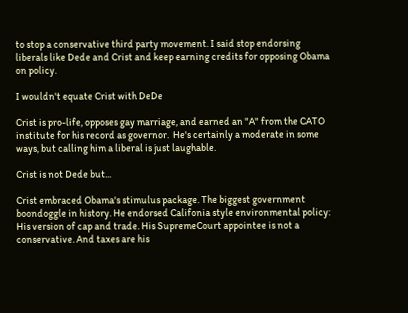to stop a conservative third party movement. I said stop endorsing liberals like Dede and Crist and keep earning credits for opposing Obama on policy.

I wouldn't equate Crist with DeDe

Crist is pro-life, opposes gay marriage, and earned an "A" from the CATO institute for his record as governor.  He's certainly a moderate in some ways, but calling him a liberal is just laughable.

Crist is not Dede but...

Crist embraced Obama's stimulus package. The biggest government boondoggle in history. He endorsed Califonia style environmental policy: His version of cap and trade. His SupremeCourt appointee is not a conservative. And taxes are his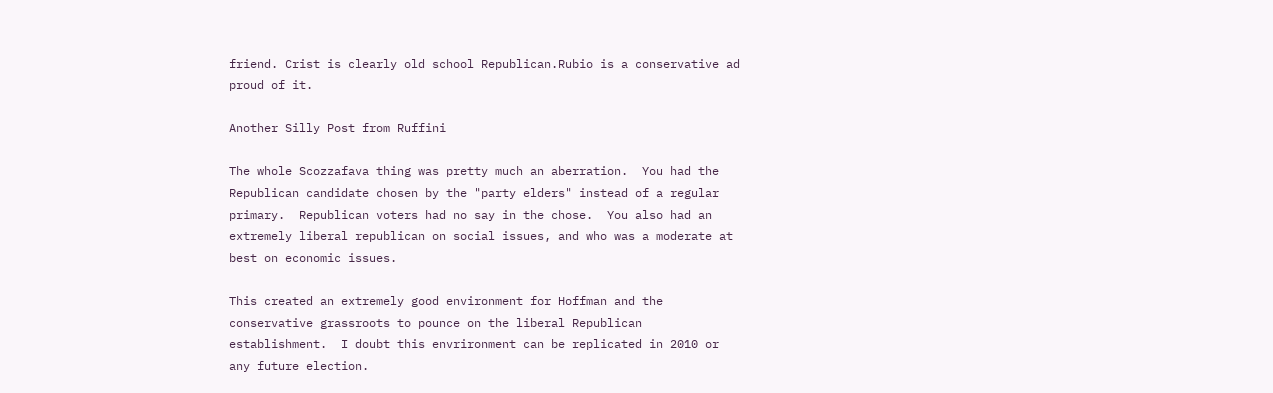friend. Crist is clearly old school Republican.Rubio is a conservative ad proud of it.

Another Silly Post from Ruffini

The whole Scozzafava thing was pretty much an aberration.  You had the Republican candidate chosen by the "party elders" instead of a regular primary.  Republican voters had no say in the chose.  You also had an extremely liberal republican on social issues, and who was a moderate at best on economic issues.

This created an extremely good environment for Hoffman and the conservative grassroots to pounce on the liberal Republican establishment.  I doubt this envrironment can be replicated in 2010 or any future election.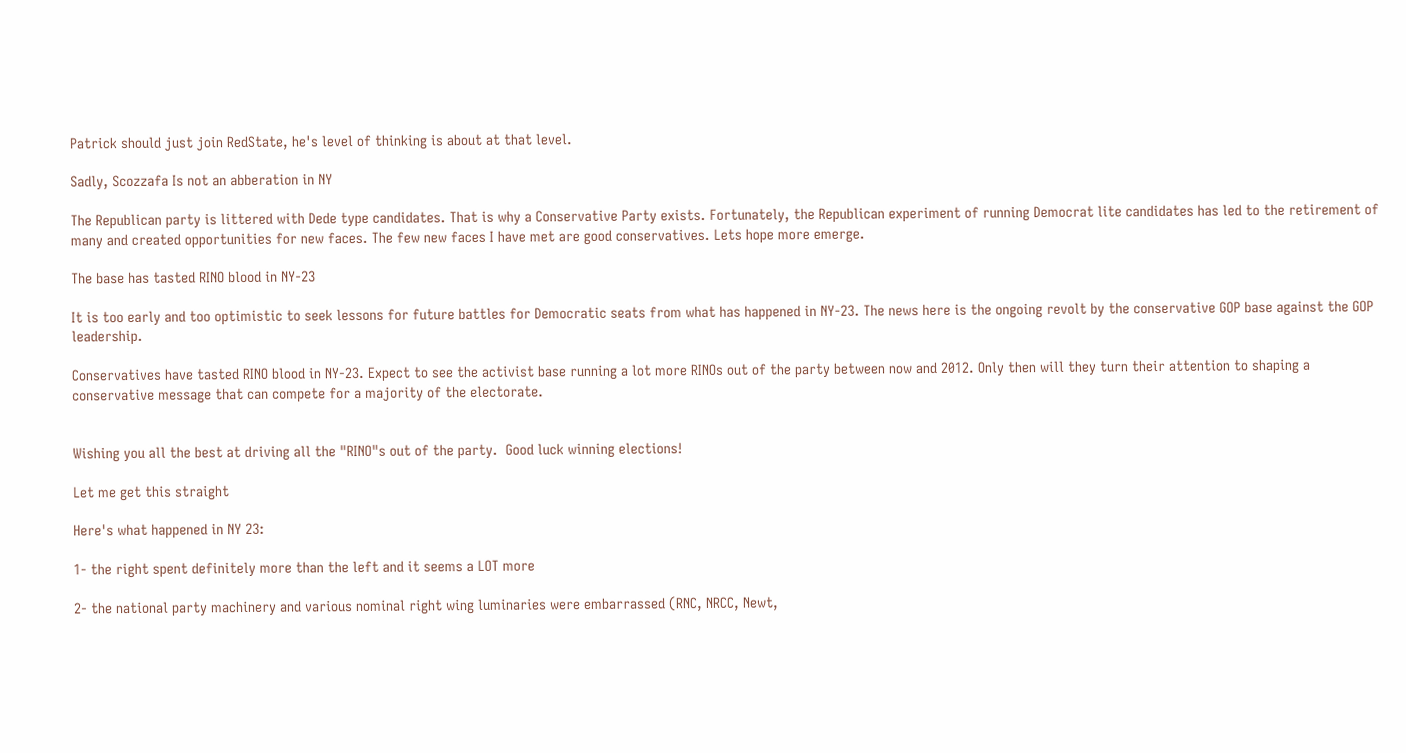Patrick should just join RedState, he's level of thinking is about at that level.

Sadly, Scozzafa Is not an abberation in NY

The Republican party is littered with Dede type candidates. That is why a Conservative Party exists. Fortunately, the Republican experiment of running Democrat lite candidates has led to the retirement of many and created opportunities for new faces. The few new faces I have met are good conservatives. Lets hope more emerge.

The base has tasted RINO blood in NY-23

It is too early and too optimistic to seek lessons for future battles for Democratic seats from what has happened in NY-23. The news here is the ongoing revolt by the conservative GOP base against the GOP leadership.

Conservatives have tasted RINO blood in NY-23. Expect to see the activist base running a lot more RINOs out of the party between now and 2012. Only then will they turn their attention to shaping a conservative message that can compete for a majority of the electorate.


Wishing you all the best at driving all the "RINO"s out of the party.  Good luck winning elections!

Let me get this straight

Here's what happened in NY 23:

1- the right spent definitely more than the left and it seems a LOT more

2- the national party machinery and various nominal right wing luminaries were embarrassed (RNC, NRCC, Newt,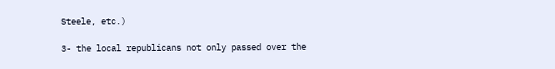Steele, etc.)

3- the local republicans not only passed over the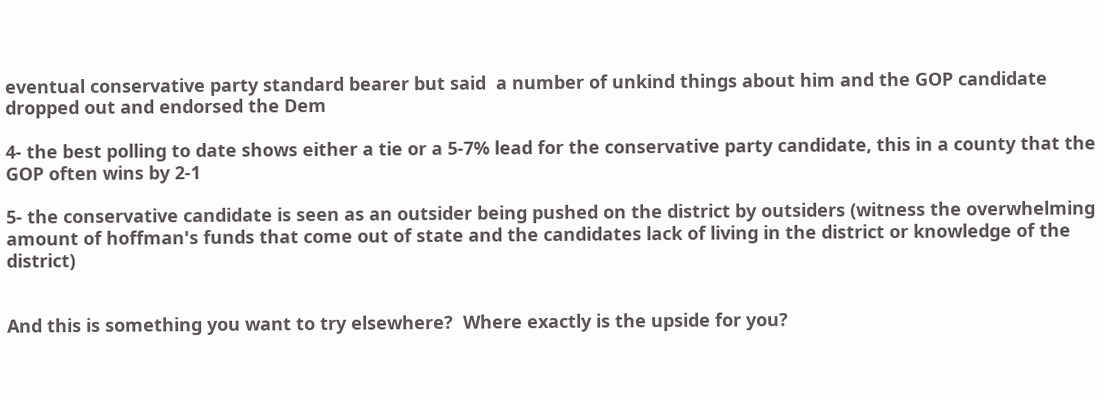eventual conservative party standard bearer but said  a number of unkind things about him and the GOP candidate dropped out and endorsed the Dem

4- the best polling to date shows either a tie or a 5-7% lead for the conservative party candidate, this in a county that the GOP often wins by 2-1

5- the conservative candidate is seen as an outsider being pushed on the district by outsiders (witness the overwhelming amount of hoffman's funds that come out of state and the candidates lack of living in the district or knowledge of the district)


And this is something you want to try elsewhere?  Where exactly is the upside for you?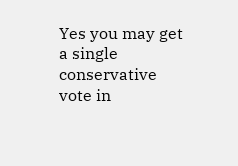Yes you may get a single conservative vote in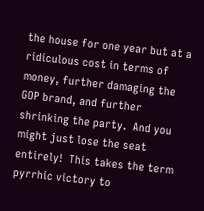the house for one year but at a ridiculous cost in terms of money, further damaging the GOP brand, and further shrinking the party.  And you might just lose the seat entirely!  This takes the term pyrrhic victory to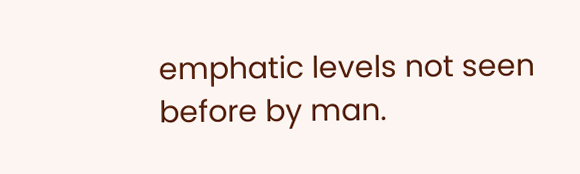emphatic levels not seen before by man.